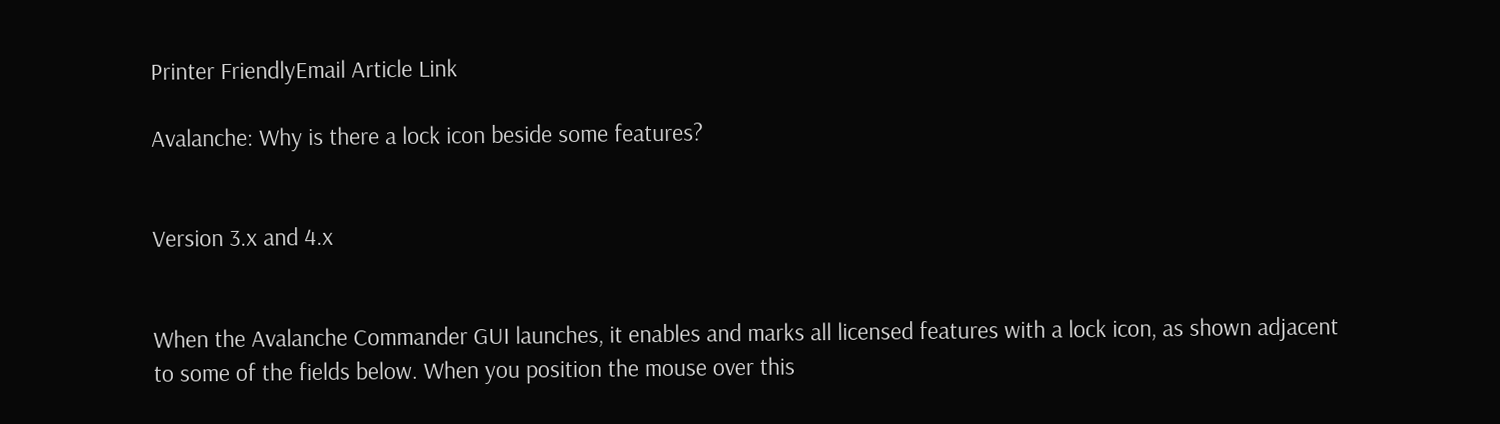Printer FriendlyEmail Article Link

Avalanche: Why is there a lock icon beside some features?


Version 3.x and 4.x


When the Avalanche Commander GUI launches, it enables and marks all licensed features with a lock icon, as shown adjacent to some of the fields below. When you position the mouse over this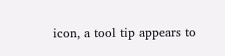icon, a tool tip appears to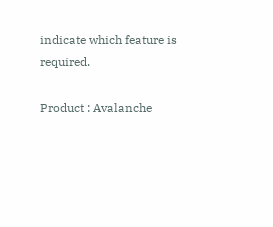indicate which feature is required.

Product : Avalanche